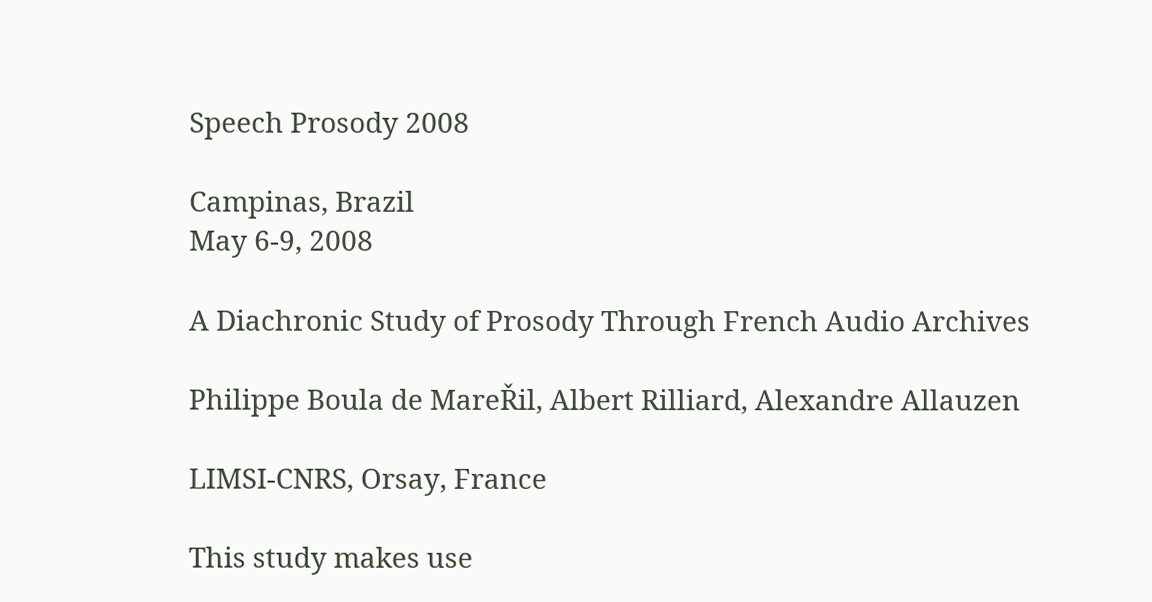Speech Prosody 2008

Campinas, Brazil
May 6-9, 2008

A Diachronic Study of Prosody Through French Audio Archives

Philippe Boula de MareŘil, Albert Rilliard, Alexandre Allauzen

LIMSI-CNRS, Orsay, France

This study makes use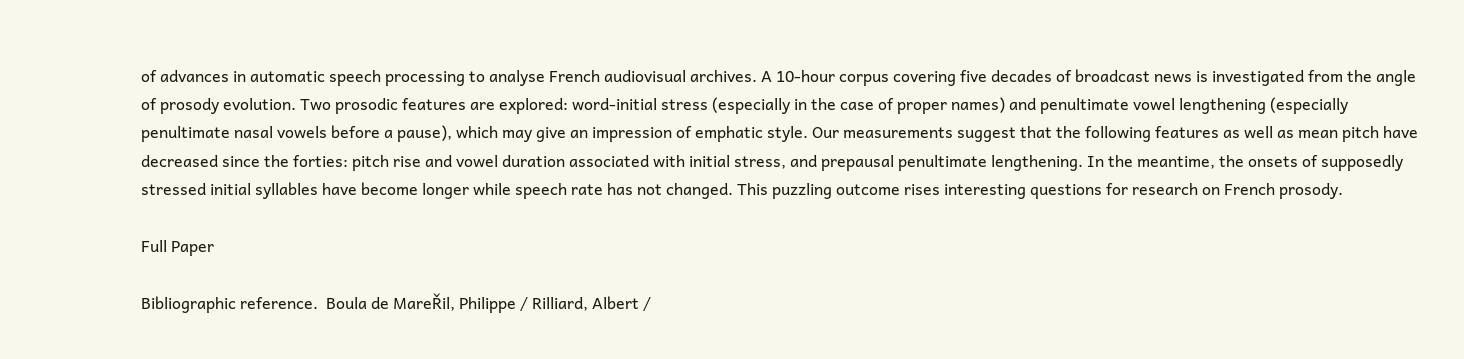of advances in automatic speech processing to analyse French audiovisual archives. A 10-hour corpus covering five decades of broadcast news is investigated from the angle of prosody evolution. Two prosodic features are explored: word-initial stress (especially in the case of proper names) and penultimate vowel lengthening (especially penultimate nasal vowels before a pause), which may give an impression of emphatic style. Our measurements suggest that the following features as well as mean pitch have decreased since the forties: pitch rise and vowel duration associated with initial stress, and prepausal penultimate lengthening. In the meantime, the onsets of supposedly stressed initial syllables have become longer while speech rate has not changed. This puzzling outcome rises interesting questions for research on French prosody.

Full Paper

Bibliographic reference.  Boula de MareŘil, Philippe / Rilliard, Albert /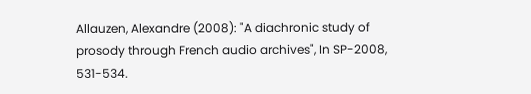Allauzen, Alexandre (2008): "A diachronic study of prosody through French audio archives", In SP-2008, 531-534.